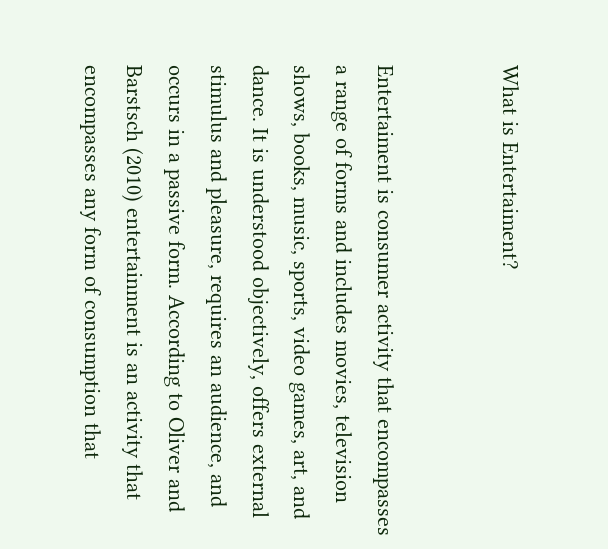What is Entertaiment?


Entertaiment is consumer activity that encompasses a range of forms and includes movies, television shows, books, music, sports, video games, art, and dance. It is understood objectively, offers external stimulus and pleasure, requires an audience, and occurs in a passive form. According to Oliver and Barstsch (2010) entertainment is an activity that encompasses any form of consumption that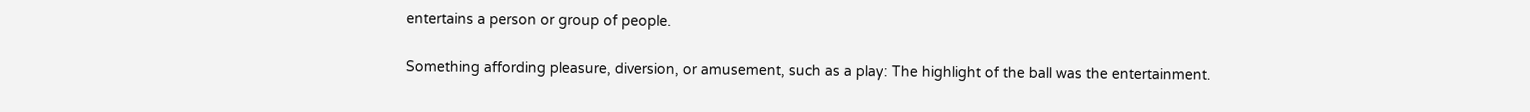entertains a person or group of people.

Something affording pleasure, diversion, or amusement, such as a play: The highlight of the ball was the entertainment.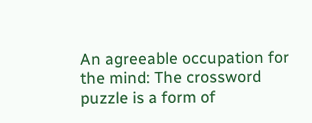An agreeable occupation for the mind: The crossword puzzle is a form of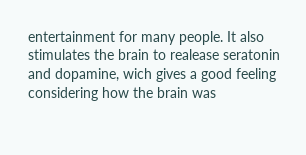entertainment for many people. It also stimulates the brain to realease seratonin and dopamine, wich gives a good feeling considering how the brain was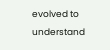evolved to understand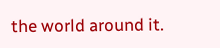the world around it.